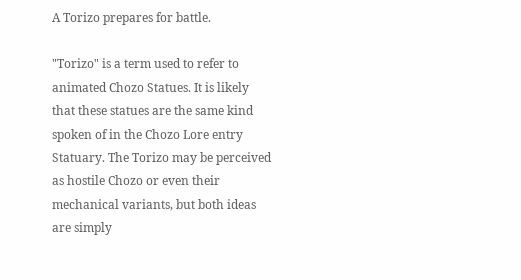A Torizo prepares for battle.

"Torizo" is a term used to refer to animated Chozo Statues. It is likely that these statues are the same kind spoken of in the Chozo Lore entry Statuary. The Torizo may be perceived as hostile Chozo or even their mechanical variants, but both ideas are simply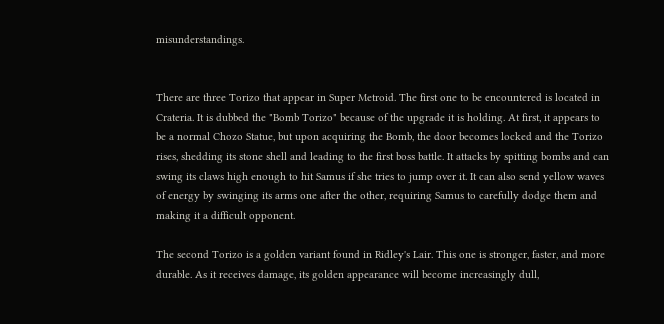misunderstandings.


There are three Torizo that appear in Super Metroid. The first one to be encountered is located in Crateria. It is dubbed the "Bomb Torizo" because of the upgrade it is holding. At first, it appears to be a normal Chozo Statue, but upon acquiring the Bomb, the door becomes locked and the Torizo rises, shedding its stone shell and leading to the first boss battle. It attacks by spitting bombs and can swing its claws high enough to hit Samus if she tries to jump over it. It can also send yellow waves of energy by swinging its arms one after the other, requiring Samus to carefully dodge them and making it a difficult opponent.

The second Torizo is a golden variant found in Ridley's Lair. This one is stronger, faster, and more durable. As it receives damage, its golden appearance will become increasingly dull,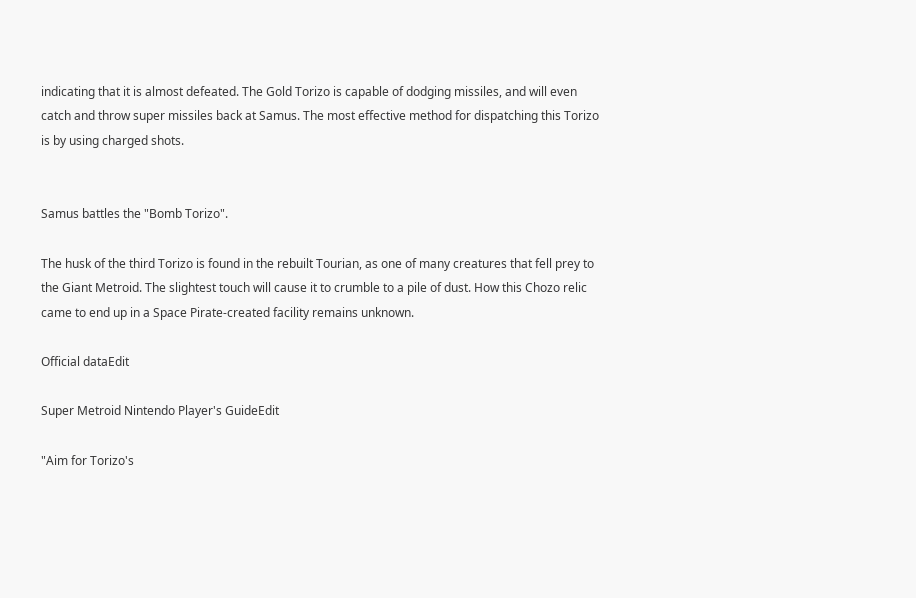indicating that it is almost defeated. The Gold Torizo is capable of dodging missiles, and will even catch and throw super missiles back at Samus. The most effective method for dispatching this Torizo is by using charged shots.


Samus battles the "Bomb Torizo".

The husk of the third Torizo is found in the rebuilt Tourian, as one of many creatures that fell prey to the Giant Metroid. The slightest touch will cause it to crumble to a pile of dust. How this Chozo relic came to end up in a Space Pirate-created facility remains unknown.

Official dataEdit

Super Metroid Nintendo Player's GuideEdit

"Aim for Torizo's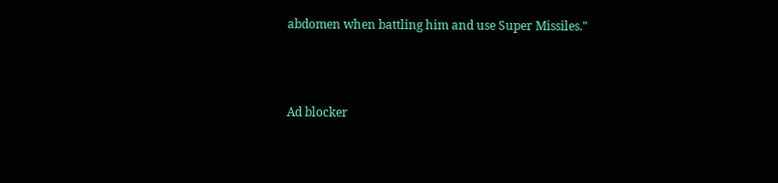abdomen when battling him and use Super Missiles."



Ad blocker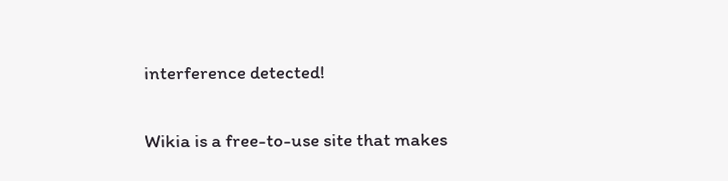interference detected!

Wikia is a free-to-use site that makes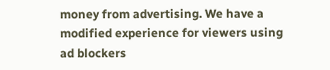money from advertising. We have a modified experience for viewers using ad blockers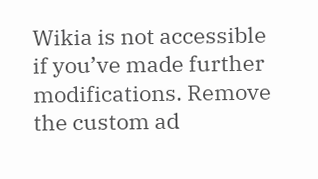Wikia is not accessible if you’ve made further modifications. Remove the custom ad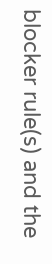blocker rule(s) and the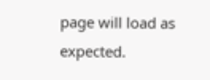page will load as expected.